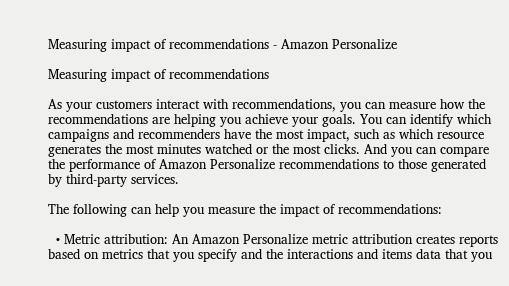Measuring impact of recommendations - Amazon Personalize

Measuring impact of recommendations

As your customers interact with recommendations, you can measure how the recommendations are helping you achieve your goals. You can identify which campaigns and recommenders have the most impact, such as which resource generates the most minutes watched or the most clicks. And you can compare the performance of Amazon Personalize recommendations to those generated by third-party services.

The following can help you measure the impact of recommendations:

  • Metric attribution: An Amazon Personalize metric attribution creates reports based on metrics that you specify and the interactions and items data that you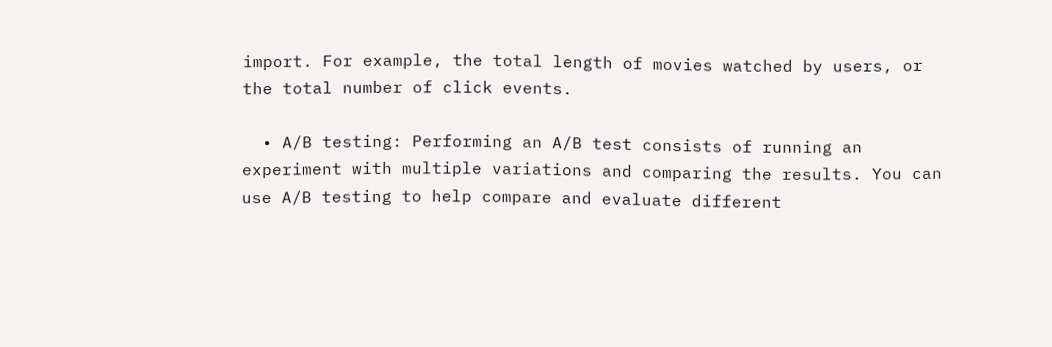import. For example, the total length of movies watched by users, or the total number of click events.

  • A/B testing: Performing an A/B test consists of running an experiment with multiple variations and comparing the results. You can use A/B testing to help compare and evaluate different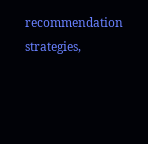recommendation strategies,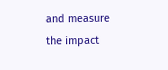and measure the impact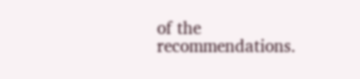of the recommendations.